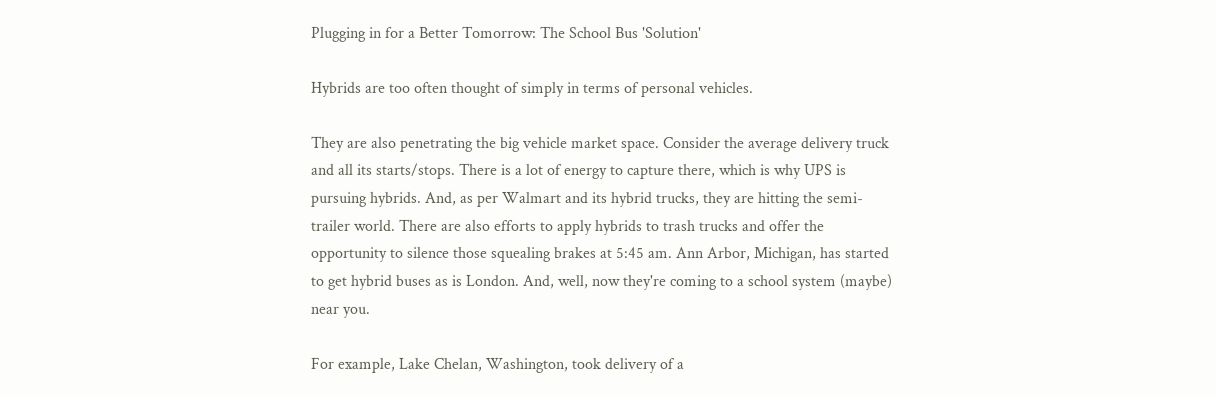Plugging in for a Better Tomorrow: The School Bus 'Solution'

Hybrids are too often thought of simply in terms of personal vehicles.

They are also penetrating the big vehicle market space. Consider the average delivery truck and all its starts/stops. There is a lot of energy to capture there, which is why UPS is pursuing hybrids. And, as per Walmart and its hybrid trucks, they are hitting the semi-trailer world. There are also efforts to apply hybrids to trash trucks and offer the opportunity to silence those squealing brakes at 5:45 am. Ann Arbor, Michigan, has started to get hybrid buses as is London. And, well, now they're coming to a school system (maybe) near you.

For example, Lake Chelan, Washington, took delivery of a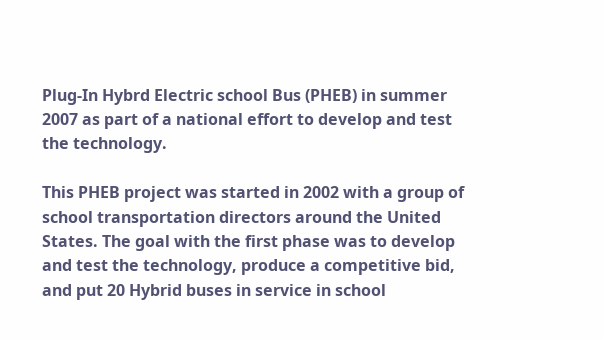Plug-In Hybrd Electric school Bus (PHEB) in summer 2007 as part of a national effort to develop and test the technology.

This PHEB project was started in 2002 with a group of school transportation directors around the United States. The goal with the first phase was to develop and test the technology, produce a competitive bid, and put 20 Hybrid buses in service in school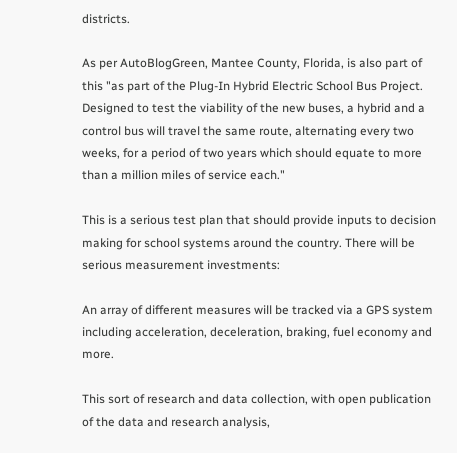districts.

As per AutoBlogGreen, Mantee County, Florida, is also part of this "as part of the Plug-In Hybrid Electric School Bus Project. Designed to test the viability of the new buses, a hybrid and a control bus will travel the same route, alternating every two weeks, for a period of two years which should equate to more than a million miles of service each."

This is a serious test plan that should provide inputs to decision making for school systems around the country. There will be serious measurement investments:

An array of different measures will be tracked via a GPS system including acceleration, deceleration, braking, fuel economy and more.

This sort of research and data collection, with open publication of the data and research analysis,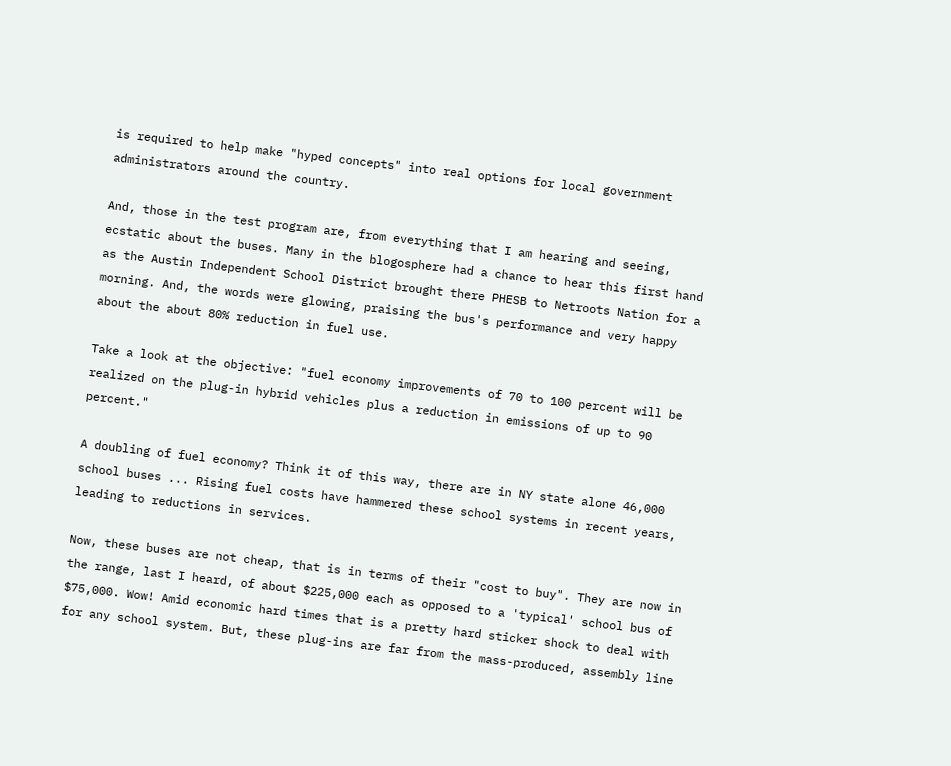is required to help make "hyped concepts" into real options for local government administrators around the country.

And, those in the test program are, from everything that I am hearing and seeing, ecstatic about the buses. Many in the blogosphere had a chance to hear this first hand as the Austin Independent School District brought there PHESB to Netroots Nation for a morning. And, the words were glowing, praising the bus's performance and very happy about the about 80% reduction in fuel use.

Take a look at the objective: "fuel economy improvements of 70 to 100 percent will be realized on the plug-in hybrid vehicles plus a reduction in emissions of up to 90 percent."

A doubling of fuel economy? Think it of this way, there are in NY state alone 46,000 school buses ... Rising fuel costs have hammered these school systems in recent years, leading to reductions in services.

Now, these buses are not cheap, that is in terms of their "cost to buy". They are now in the range, last I heard, of about $225,000 each as opposed to a 'typical' school bus of $75,000. Wow! Amid economic hard times that is a pretty hard sticker shock to deal with for any school system. But, these plug-ins are far from the mass-produced, assembly line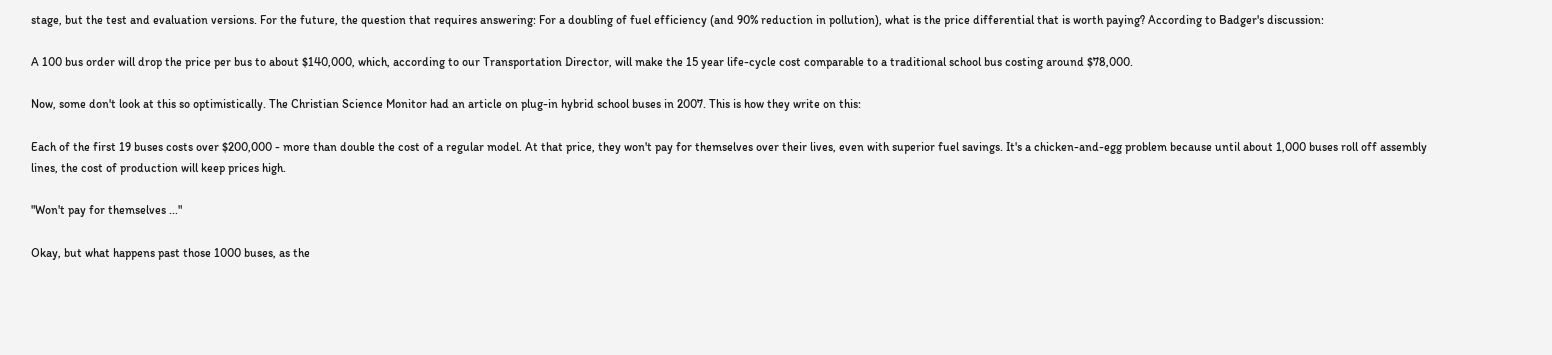stage, but the test and evaluation versions. For the future, the question that requires answering: For a doubling of fuel efficiency (and 90% reduction in pollution), what is the price differential that is worth paying? According to Badger's discussion:

A 100 bus order will drop the price per bus to about $140,000, which, according to our Transportation Director, will make the 15 year life-cycle cost comparable to a traditional school bus costing around $78,000.

Now, some don't look at this so optimistically. The Christian Science Monitor had an article on plug-in hybrid school buses in 2007. This is how they write on this:

Each of the first 19 buses costs over $200,000 - more than double the cost of a regular model. At that price, they won't pay for themselves over their lives, even with superior fuel savings. It's a chicken-and-egg problem because until about 1,000 buses roll off assembly lines, the cost of production will keep prices high.

"Won't pay for themselves ..."

Okay, but what happens past those 1000 buses, as the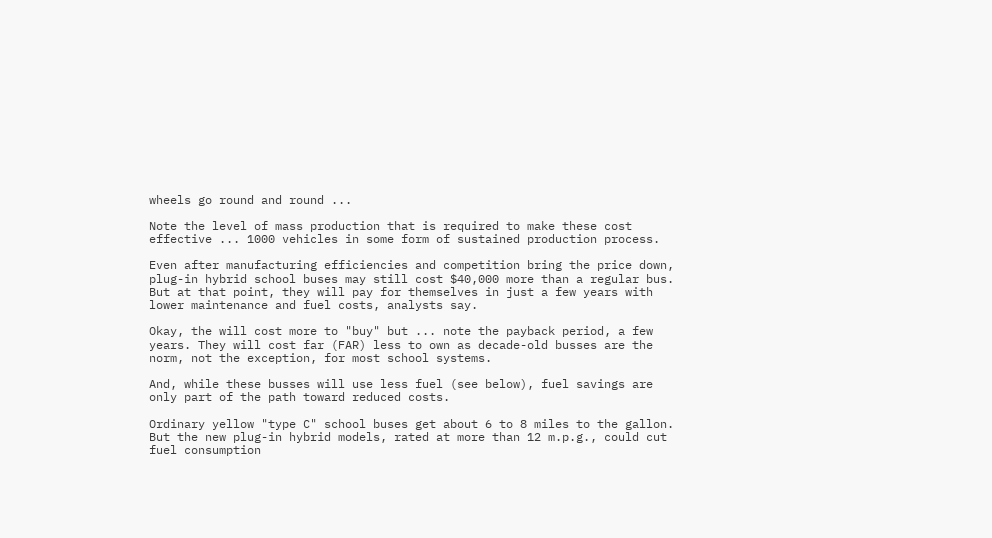wheels go round and round ...

Note the level of mass production that is required to make these cost effective ... 1000 vehicles in some form of sustained production process.

Even after manufacturing efficiencies and competition bring the price down, plug-in hybrid school buses may still cost $40,000 more than a regular bus. But at that point, they will pay for themselves in just a few years with lower maintenance and fuel costs, analysts say.

Okay, the will cost more to "buy" but ... note the payback period, a few years. They will cost far (FAR) less to own as decade-old busses are the norm, not the exception, for most school systems.

And, while these busses will use less fuel (see below), fuel savings are only part of the path toward reduced costs.

Ordinary yellow "type C" school buses get about 6 to 8 miles to the gallon. But the new plug-in hybrid models, rated at more than 12 m.p.g., could cut fuel consumption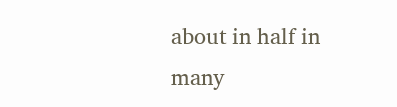about in half in many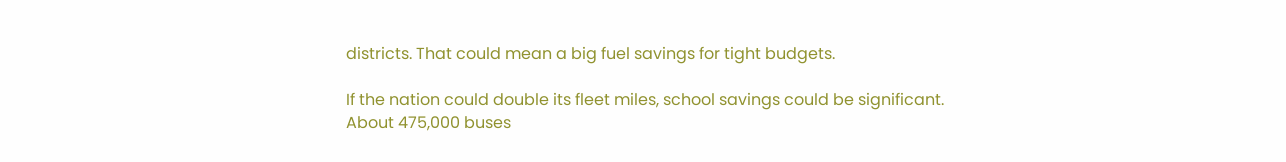districts. That could mean a big fuel savings for tight budgets.

If the nation could double its fleet miles, school savings could be significant. About 475,000 buses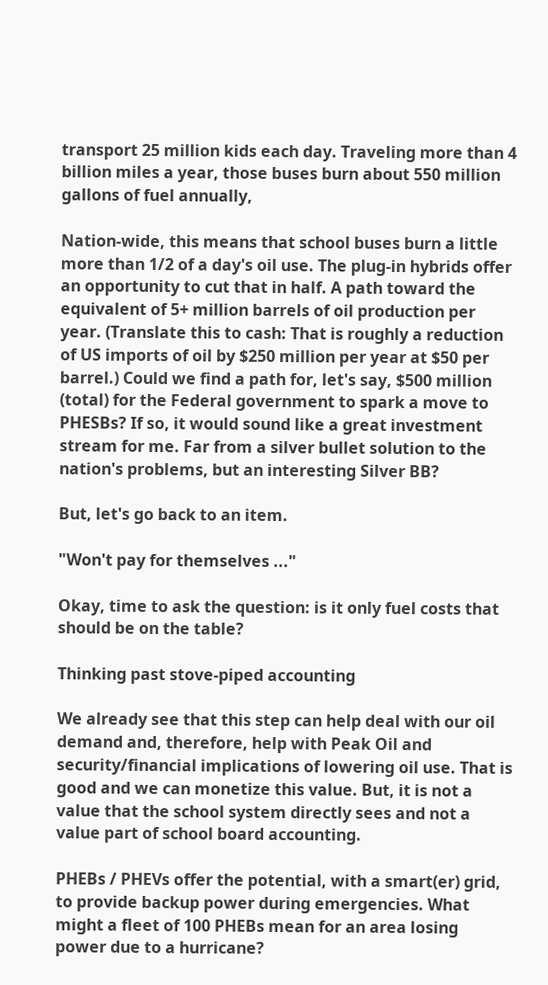transport 25 million kids each day. Traveling more than 4 billion miles a year, those buses burn about 550 million gallons of fuel annually,

Nation-wide, this means that school buses burn a little more than 1/2 of a day's oil use. The plug-in hybrids offer an opportunity to cut that in half. A path toward the equivalent of 5+ million barrels of oil production per year. (Translate this to cash: That is roughly a reduction of US imports of oil by $250 million per year at $50 per barrel.) Could we find a path for, let's say, $500 million (total) for the Federal government to spark a move to PHESBs? If so, it would sound like a great investment stream for me. Far from a silver bullet solution to the nation's problems, but an interesting Silver BB?

But, let's go back to an item.

"Won't pay for themselves ..."

Okay, time to ask the question: is it only fuel costs that should be on the table?

Thinking past stove-piped accounting

We already see that this step can help deal with our oil demand and, therefore, help with Peak Oil and security/financial implications of lowering oil use. That is good and we can monetize this value. But, it is not a value that the school system directly sees and not a value part of school board accounting.

PHEBs / PHEVs offer the potential, with a smart(er) grid, to provide backup power during emergencies. What might a fleet of 100 PHEBs mean for an area losing power due to a hurricane?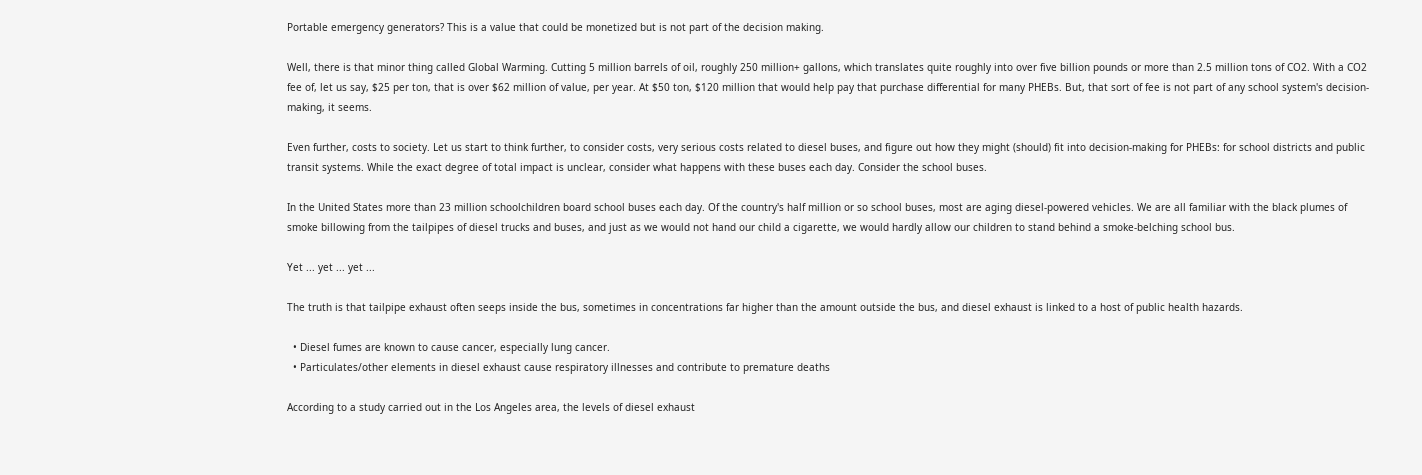Portable emergency generators? This is a value that could be monetized but is not part of the decision making.

Well, there is that minor thing called Global Warming. Cutting 5 million barrels of oil, roughly 250 million+ gallons, which translates quite roughly into over five billion pounds or more than 2.5 million tons of CO2. With a CO2 fee of, let us say, $25 per ton, that is over $62 million of value, per year. At $50 ton, $120 million that would help pay that purchase differential for many PHEBs. But, that sort of fee is not part of any school system's decision-making, it seems.

Even further, costs to society. Let us start to think further, to consider costs, very serious costs related to diesel buses, and figure out how they might (should) fit into decision-making for PHEBs: for school districts and public transit systems. While the exact degree of total impact is unclear, consider what happens with these buses each day. Consider the school buses.

In the United States more than 23 million schoolchildren board school buses each day. Of the country's half million or so school buses, most are aging diesel-powered vehicles. We are all familiar with the black plumes of smoke billowing from the tailpipes of diesel trucks and buses, and just as we would not hand our child a cigarette, we would hardly allow our children to stand behind a smoke-belching school bus.

Yet ... yet ... yet ...

The truth is that tailpipe exhaust often seeps inside the bus, sometimes in concentrations far higher than the amount outside the bus, and diesel exhaust is linked to a host of public health hazards.

  • Diesel fumes are known to cause cancer, especially lung cancer.
  • Particulates/other elements in diesel exhaust cause respiratory illnesses and contribute to premature deaths

According to a study carried out in the Los Angeles area, the levels of diesel exhaust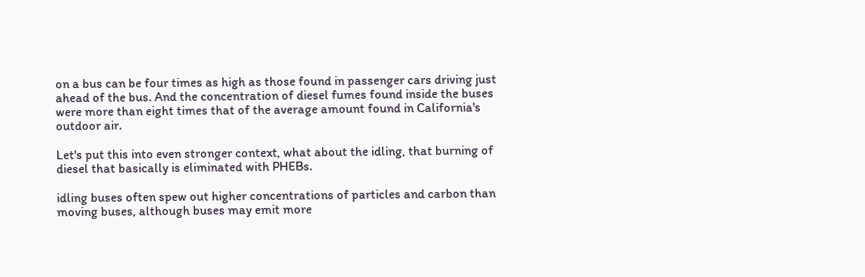on a bus can be four times as high as those found in passenger cars driving just ahead of the bus. And the concentration of diesel fumes found inside the buses were more than eight times that of the average amount found in California's outdoor air.

Let's put this into even stronger context, what about the idling, that burning of diesel that basically is eliminated with PHEBs.

idling buses often spew out higher concentrations of particles and carbon than moving buses, although buses may emit more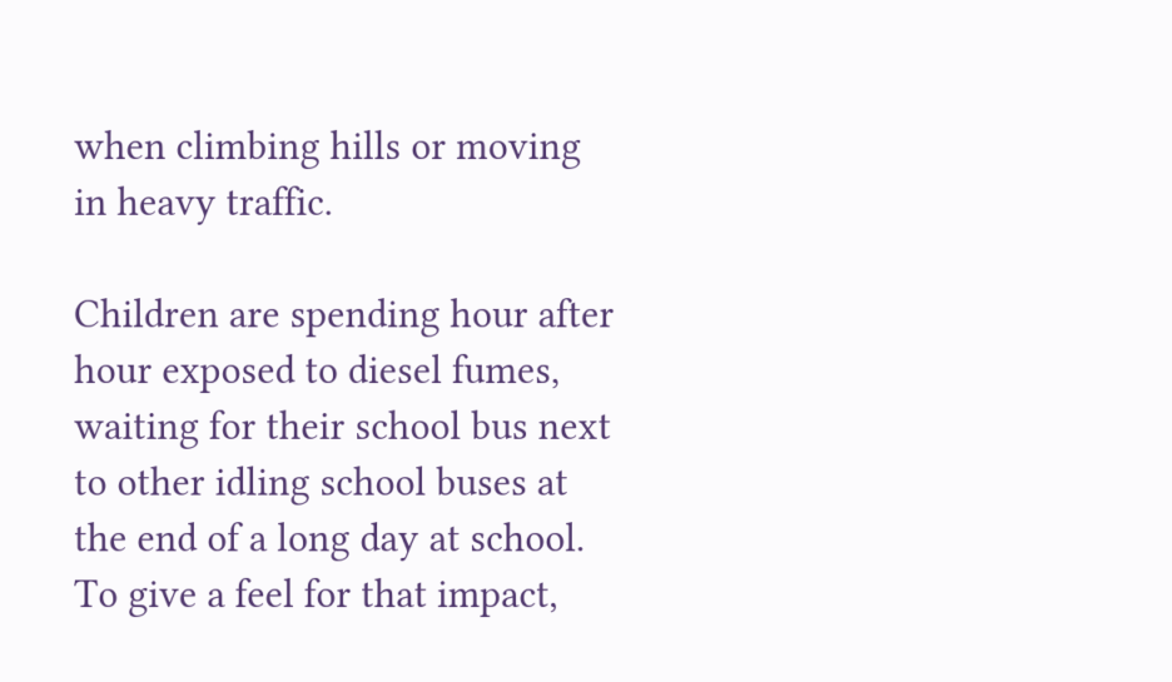when climbing hills or moving in heavy traffic.

Children are spending hour after hour exposed to diesel fumes, waiting for their school bus next to other idling school buses at the end of a long day at school. To give a feel for that impact,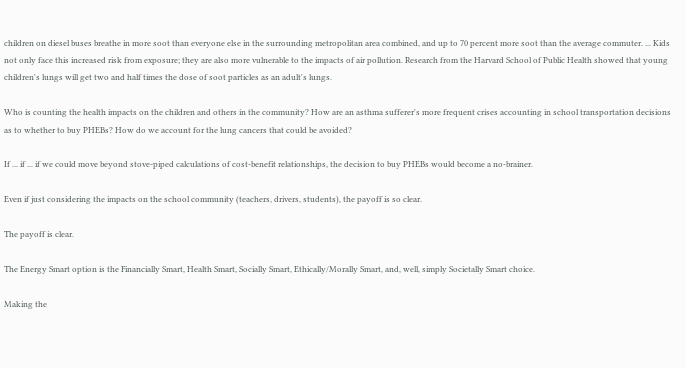children on diesel buses breathe in more soot than everyone else in the surrounding metropolitan area combined, and up to 70 percent more soot than the average commuter. ... Kids not only face this increased risk from exposure; they are also more vulnerable to the impacts of air pollution. Research from the Harvard School of Public Health showed that young children's lungs will get two and half times the dose of soot particles as an adult's lungs.

Who is counting the health impacts on the children and others in the community? How are an asthma sufferer's more frequent crises accounting in school transportation decisions as to whether to buy PHEBs? How do we account for the lung cancers that could be avoided?

If ... if ... if we could move beyond stove-piped calculations of cost-benefit relationships, the decision to buy PHEBs would become a no-brainer.

Even if just considering the impacts on the school community (teachers, drivers, students), the payoff is so clear.

The payoff is clear.

The Energy Smart option is the Financially Smart, Health Smart, Socially Smart, Ethically/Morally Smart, and, well, simply Societally Smart choice.

Making the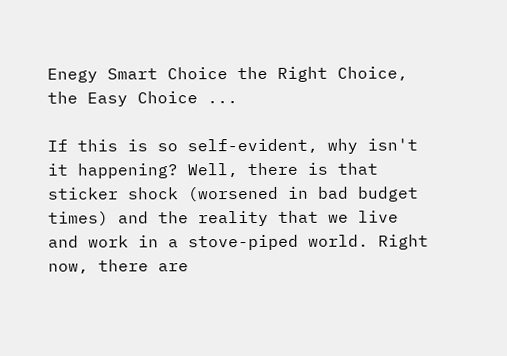Enegy Smart Choice the Right Choice, the Easy Choice ...

If this is so self-evident, why isn't it happening? Well, there is that sticker shock (worsened in bad budget times) and the reality that we live and work in a stove-piped world. Right now, there are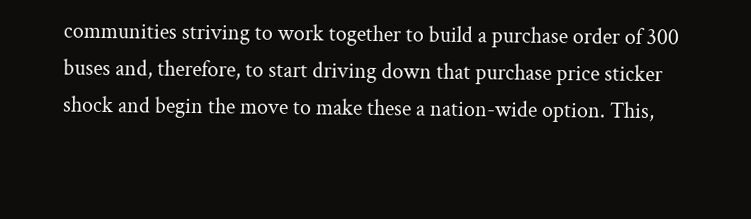communities striving to work together to build a purchase order of 300 buses and, therefore, to start driving down that purchase price sticker shock and begin the move to make these a nation-wide option. This,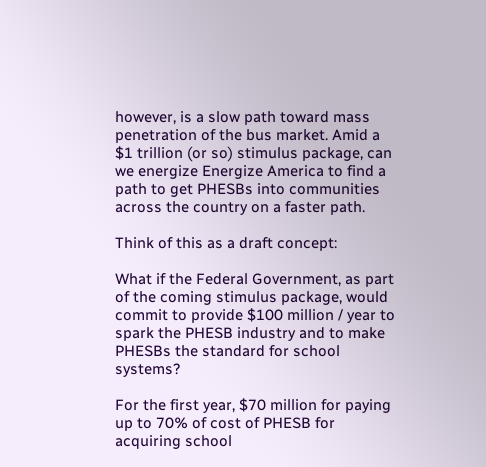however, is a slow path toward mass penetration of the bus market. Amid a $1 trillion (or so) stimulus package, can we energize Energize America to find a path to get PHESBs into communities across the country on a faster path.

Think of this as a draft concept:

What if the Federal Government, as part of the coming stimulus package, would commit to provide $100 million / year to spark the PHESB industry and to make PHESBs the standard for school systems?

For the first year, $70 million for paying up to 70% of cost of PHESB for acquiring school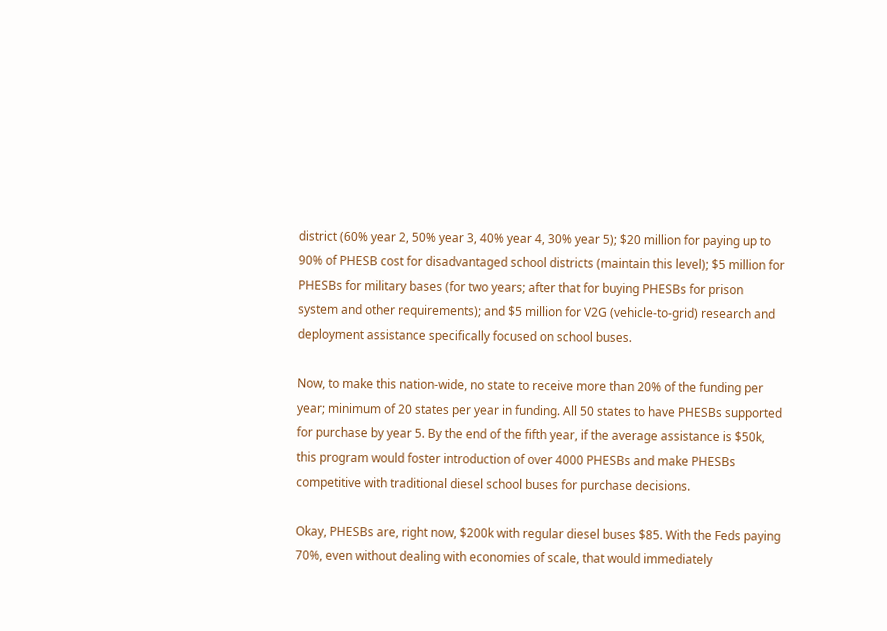district (60% year 2, 50% year 3, 40% year 4, 30% year 5); $20 million for paying up to 90% of PHESB cost for disadvantaged school districts (maintain this level); $5 million for PHESBs for military bases (for two years; after that for buying PHESBs for prison system and other requirements); and $5 million for V2G (vehicle-to-grid) research and deployment assistance specifically focused on school buses.

Now, to make this nation-wide, no state to receive more than 20% of the funding per year; minimum of 20 states per year in funding. All 50 states to have PHESBs supported for purchase by year 5. By the end of the fifth year, if the average assistance is $50k, this program would foster introduction of over 4000 PHESBs and make PHESBs competitive with traditional diesel school buses for purchase decisions.

Okay, PHESBs are, right now, $200k with regular diesel buses $85. With the Feds paying 70%, even without dealing with economies of scale, that would immediately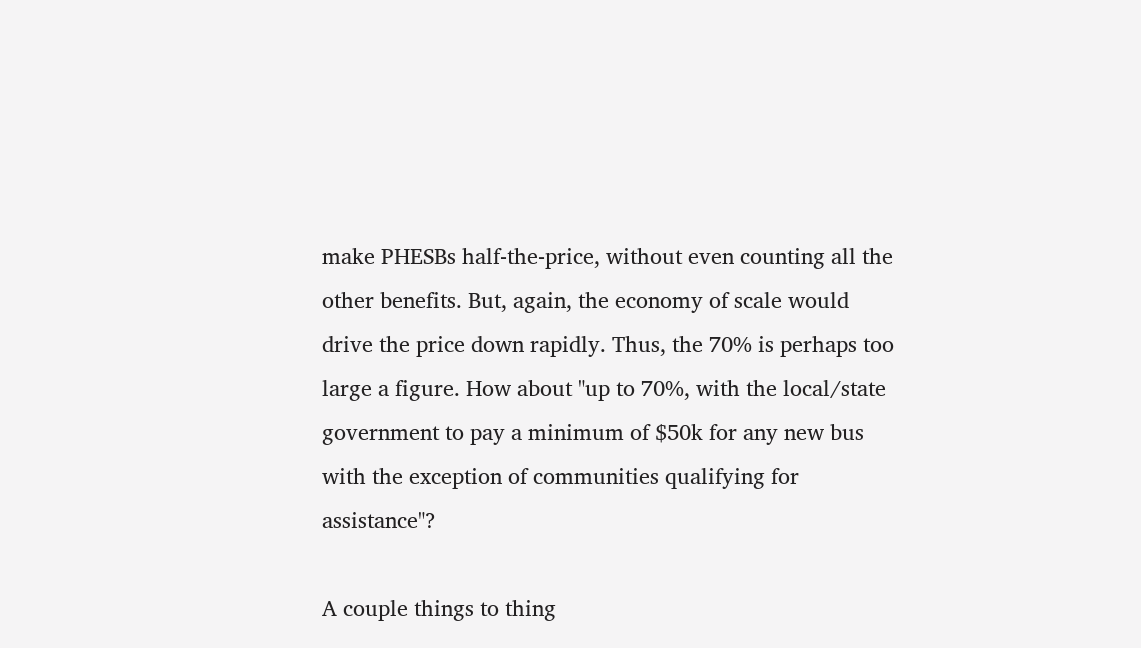make PHESBs half-the-price, without even counting all the other benefits. But, again, the economy of scale would drive the price down rapidly. Thus, the 70% is perhaps too large a figure. How about "up to 70%, with the local/state government to pay a minimum of $50k for any new bus with the exception of communities qualifying for assistance"?

A couple things to thing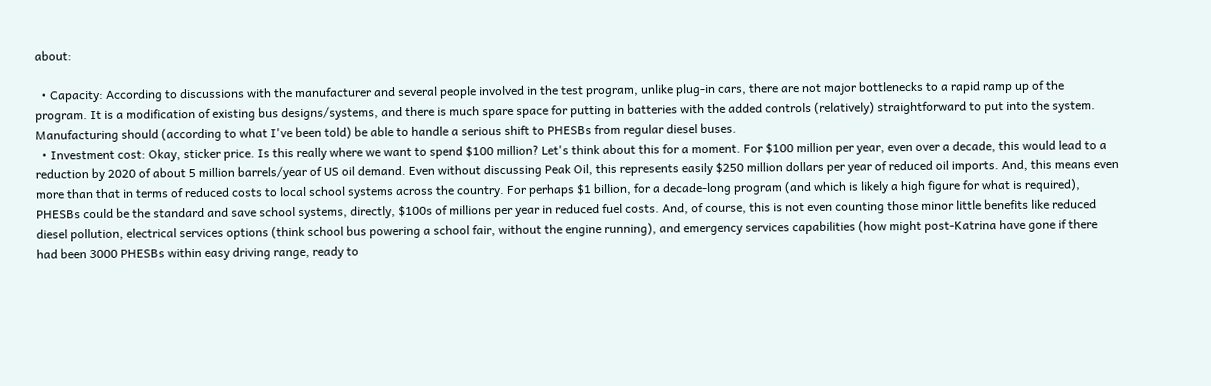about:

  • Capacity: According to discussions with the manufacturer and several people involved in the test program, unlike plug-in cars, there are not major bottlenecks to a rapid ramp up of the program. It is a modification of existing bus designs/systems, and there is much spare space for putting in batteries with the added controls (relatively) straightforward to put into the system. Manufacturing should (according to what I've been told) be able to handle a serious shift to PHESBs from regular diesel buses.
  • Investment cost: Okay, sticker price. Is this really where we want to spend $100 million? Let's think about this for a moment. For $100 million per year, even over a decade, this would lead to a reduction by 2020 of about 5 million barrels/year of US oil demand. Even without discussing Peak Oil, this represents easily $250 million dollars per year of reduced oil imports. And, this means even more than that in terms of reduced costs to local school systems across the country. For perhaps $1 billion, for a decade-long program (and which is likely a high figure for what is required), PHESBs could be the standard and save school systems, directly, $100s of millions per year in reduced fuel costs. And, of course, this is not even counting those minor little benefits like reduced diesel pollution, electrical services options (think school bus powering a school fair, without the engine running), and emergency services capabilities (how might post-Katrina have gone if there had been 3000 PHESBs within easy driving range, ready to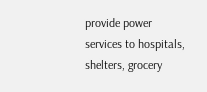provide power services to hospitals, shelters, grocery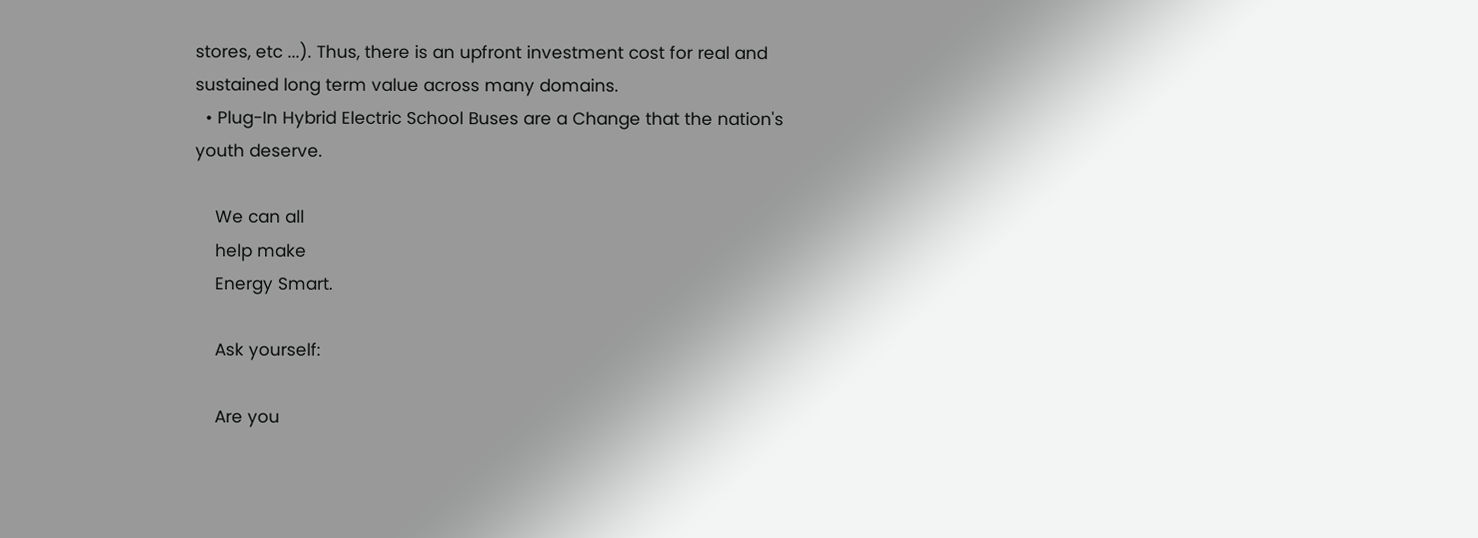stores, etc ...). Thus, there is an upfront investment cost for real and sustained long term value across many domains.
  • Plug-In Hybrid Electric School Buses are a Change that the nation's youth deserve.

    We can all
    help make
    Energy Smart.

    Ask yourself:

    Are you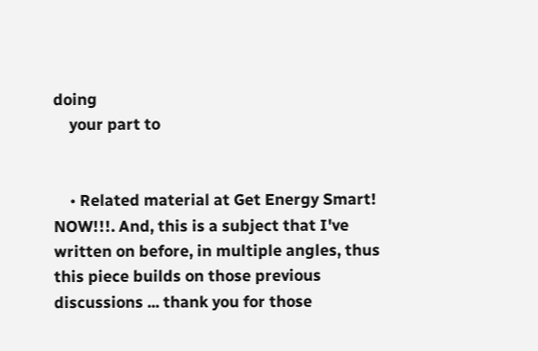doing
    your part to


    • Related material at Get Energy Smart! NOW!!!. And, this is a subject that I've written on before, in multiple angles, thus this piece builds on those previous discussions ... thank you for those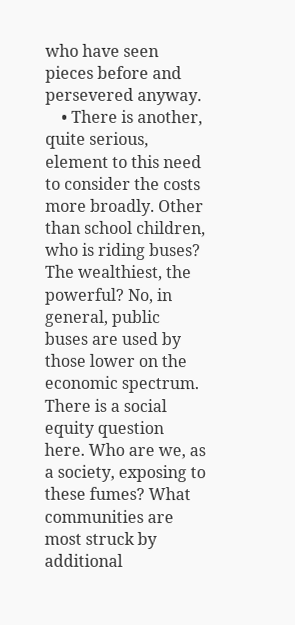who have seen pieces before and persevered anyway.
    • There is another, quite serious, element to this need to consider the costs more broadly. Other than school children, who is riding buses? The wealthiest, the powerful? No, in general, public buses are used by those lower on the economic spectrum. There is a social equity question here. Who are we, as a society, exposing to these fumes? What communities are most struck by additional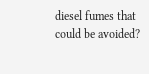diesel fumes that could be avoided?